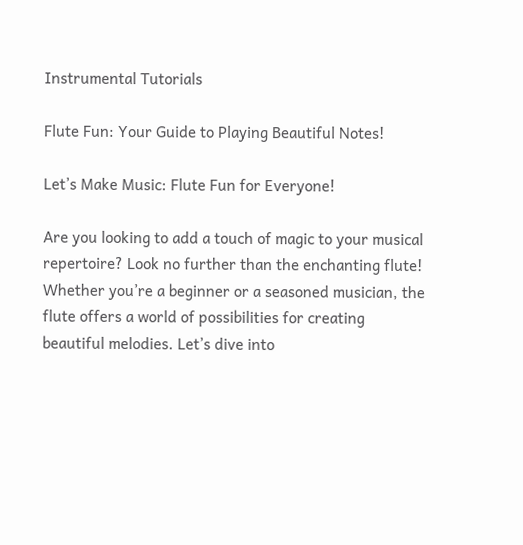Instrumental Tutorials

Flute Fun: Your Guide to Playing Beautiful Notes!

Let’s Make Music: Flute Fun for Everyone!

Are you looking to add a touch of magic to your musical repertoire? Look no further than the enchanting flute! Whether you’re a beginner or a seasoned musician, the flute offers a world of possibilities for creating beautiful melodies. Let’s dive into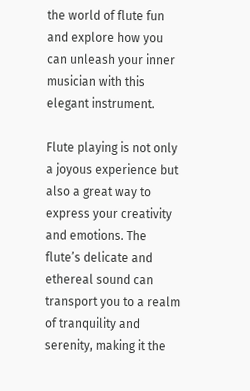the world of flute fun and explore how you can unleash your inner musician with this elegant instrument.

Flute playing is not only a joyous experience but also a great way to express your creativity and emotions. The flute’s delicate and ethereal sound can transport you to a realm of tranquility and serenity, making it the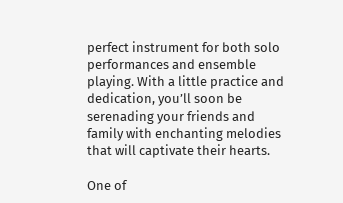perfect instrument for both solo performances and ensemble playing. With a little practice and dedication, you’ll soon be serenading your friends and family with enchanting melodies that will captivate their hearts.

One of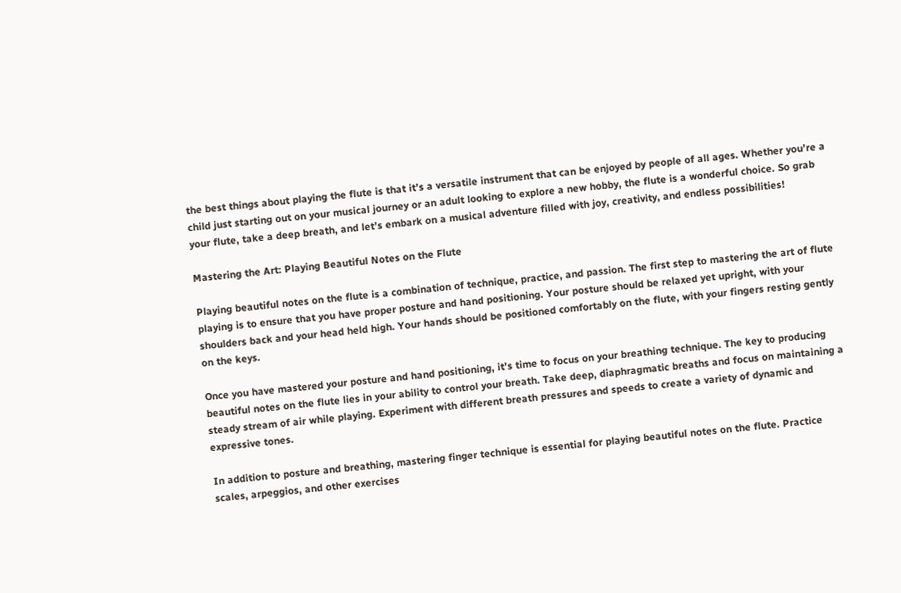the best things about playing the flute is that it’s a versatile instrument that can be enjoyed by people of all ages. Whether you’re a child just starting out on your musical journey or an adult looking to explore a new hobby, the flute is a wonderful choice. So grab your flute, take a deep breath, and let’s embark on a musical adventure filled with joy, creativity, and endless possibilities!

Mastering the Art: Playing Beautiful Notes on the Flute

Playing beautiful notes on the flute is a combination of technique, practice, and passion. The first step to mastering the art of flute playing is to ensure that you have proper posture and hand positioning. Your posture should be relaxed yet upright, with your shoulders back and your head held high. Your hands should be positioned comfortably on the flute, with your fingers resting gently on the keys.

Once you have mastered your posture and hand positioning, it’s time to focus on your breathing technique. The key to producing beautiful notes on the flute lies in your ability to control your breath. Take deep, diaphragmatic breaths and focus on maintaining a steady stream of air while playing. Experiment with different breath pressures and speeds to create a variety of dynamic and expressive tones.

In addition to posture and breathing, mastering finger technique is essential for playing beautiful notes on the flute. Practice scales, arpeggios, and other exercises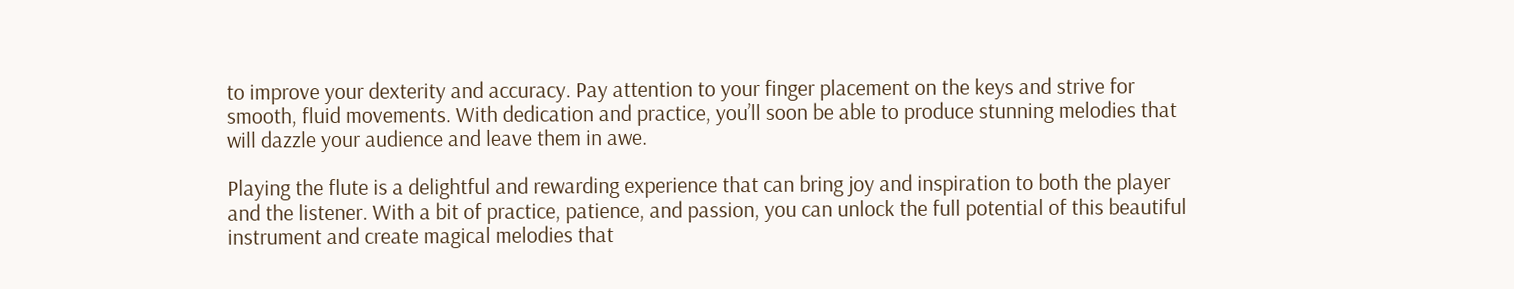to improve your dexterity and accuracy. Pay attention to your finger placement on the keys and strive for smooth, fluid movements. With dedication and practice, you’ll soon be able to produce stunning melodies that will dazzle your audience and leave them in awe.

Playing the flute is a delightful and rewarding experience that can bring joy and inspiration to both the player and the listener. With a bit of practice, patience, and passion, you can unlock the full potential of this beautiful instrument and create magical melodies that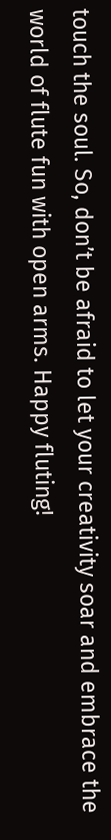touch the soul. So, don’t be afraid to let your creativity soar and embrace the world of flute fun with open arms. Happy fluting!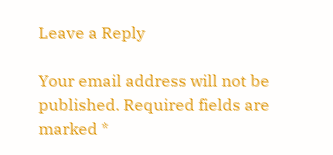Leave a Reply

Your email address will not be published. Required fields are marked *